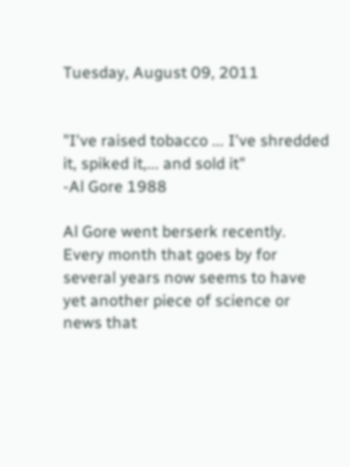Tuesday, August 09, 2011


"I've raised tobacco ... I've shredded it, spiked it,... and sold it"
-Al Gore 1988

Al Gore went berserk recently. Every month that goes by for several years now seems to have yet another piece of science or news that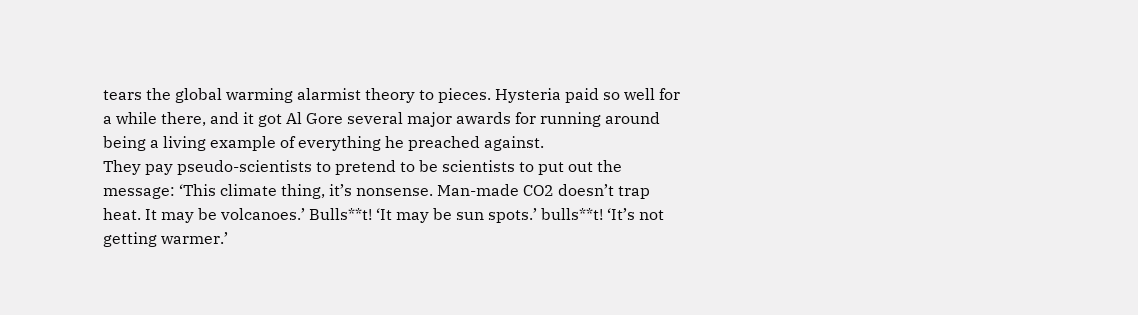tears the global warming alarmist theory to pieces. Hysteria paid so well for a while there, and it got Al Gore several major awards for running around being a living example of everything he preached against.
They pay pseudo-scientists to pretend to be scientists to put out the message: ‘This climate thing, it’s nonsense. Man-made CO2 doesn’t trap heat. It may be volcanoes.’ Bulls**t! ‘It may be sun spots.’ bulls**t! ‘It’s not getting warmer.’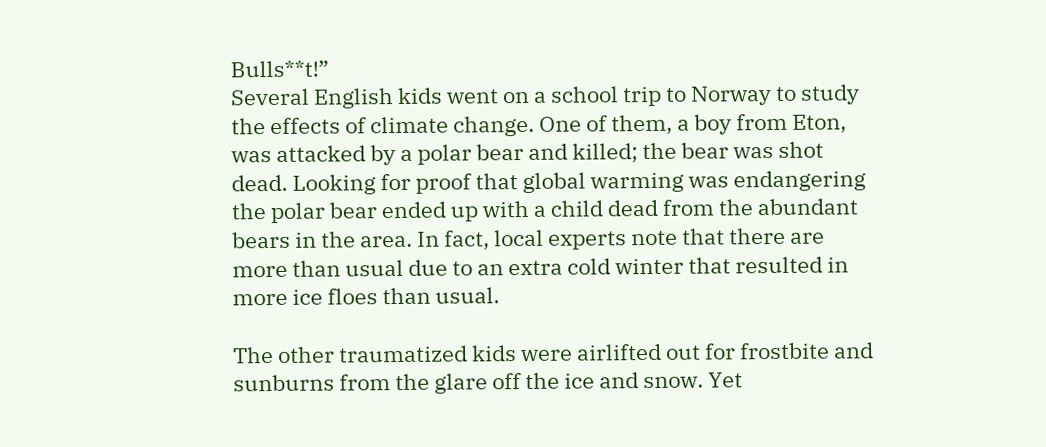Bulls**t!”
Several English kids went on a school trip to Norway to study the effects of climate change. One of them, a boy from Eton, was attacked by a polar bear and killed; the bear was shot dead. Looking for proof that global warming was endangering the polar bear ended up with a child dead from the abundant bears in the area. In fact, local experts note that there are more than usual due to an extra cold winter that resulted in more ice floes than usual.

The other traumatized kids were airlifted out for frostbite and sunburns from the glare off the ice and snow. Yet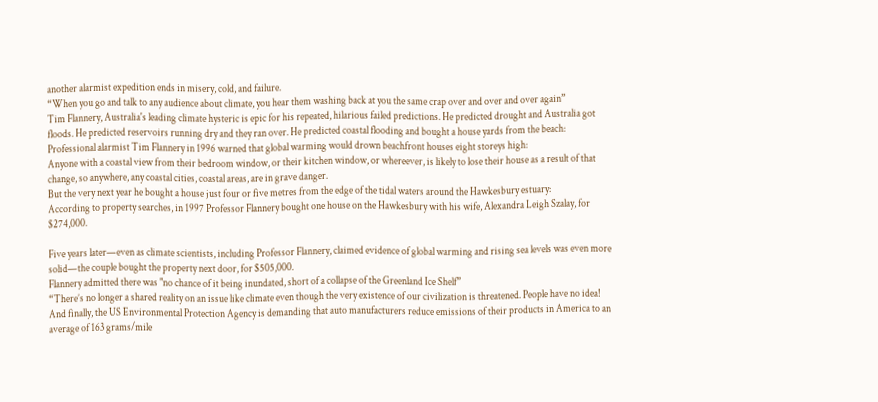another alarmist expedition ends in misery, cold, and failure.
“When you go and talk to any audience about climate, you hear them washing back at you the same crap over and over and over again”
Tim Flannery, Australia's leading climate hysteric is epic for his repeated, hilarious failed predictions. He predicted drought and Australia got floods. He predicted reservoirs running dry and they ran over. He predicted coastal flooding and bought a house yards from the beach:
Professional alarmist Tim Flannery in 1996 warned that global warming would drown beachfront houses eight storeys high:
Anyone with a coastal view from their bedroom window, or their kitchen window, or whereever, is likely to lose their house as a result of that change, so anywhere, any coastal cities, coastal areas, are in grave danger.
But the very next year he bought a house just four or five metres from the edge of the tidal waters around the Hawkesbury estuary:
According to property searches, in 1997 Professor Flannery bought one house on the Hawkesbury with his wife, Alexandra Leigh Szalay, for $274,000.

Five years later—even as climate scientists, including Professor Flannery, claimed evidence of global warming and rising sea levels was even more solid—the couple bought the property next door, for $505,000.
Flannery admitted there was "no chance of it being inundated, short of a collapse of the Greenland Ice Shelf”
“There’s no longer a shared reality on an issue like climate even though the very existence of our civilization is threatened. People have no idea!
And finally, the US Environmental Protection Agency is demanding that auto manufacturers reduce emissions of their products in America to an average of 163 grams/mile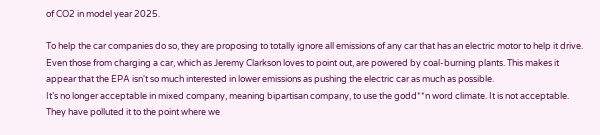of CO2 in model year 2025.

To help the car companies do so, they are proposing to totally ignore all emissions of any car that has an electric motor to help it drive. Even those from charging a car, which as Jeremy Clarkson loves to point out, are powered by coal-burning plants. This makes it appear that the EPA isn't so much interested in lower emissions as pushing the electric car as much as possible.
It’s no longer acceptable in mixed company, meaning bipartisan company, to use the godd**n word climate. It is not acceptable. They have polluted it to the point where we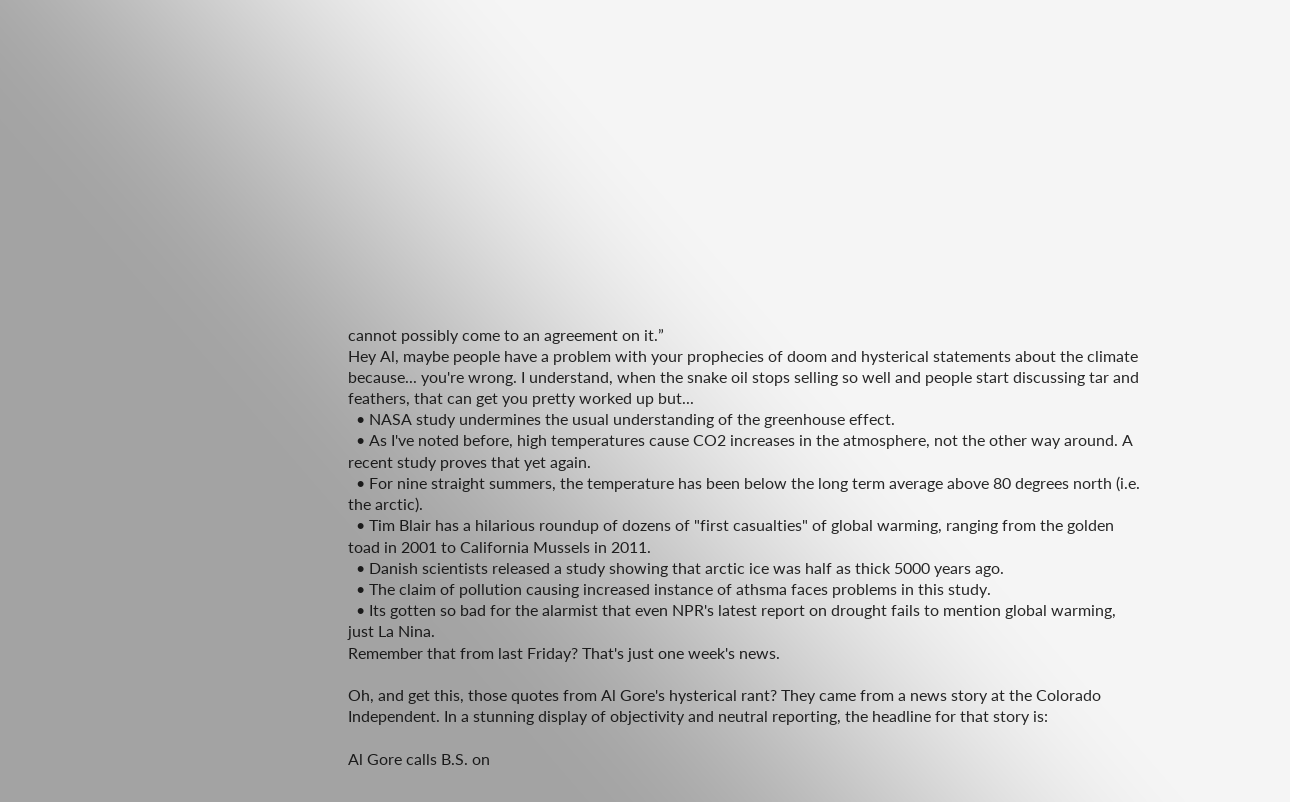cannot possibly come to an agreement on it.”
Hey Al, maybe people have a problem with your prophecies of doom and hysterical statements about the climate because... you're wrong. I understand, when the snake oil stops selling so well and people start discussing tar and feathers, that can get you pretty worked up but...
  • NASA study undermines the usual understanding of the greenhouse effect.
  • As I've noted before, high temperatures cause CO2 increases in the atmosphere, not the other way around. A recent study proves that yet again.
  • For nine straight summers, the temperature has been below the long term average above 80 degrees north (i.e. the arctic).
  • Tim Blair has a hilarious roundup of dozens of "first casualties" of global warming, ranging from the golden toad in 2001 to California Mussels in 2011.
  • Danish scientists released a study showing that arctic ice was half as thick 5000 years ago.
  • The claim of pollution causing increased instance of athsma faces problems in this study.
  • Its gotten so bad for the alarmist that even NPR's latest report on drought fails to mention global warming, just La Nina.
Remember that from last Friday? That's just one week's news.

Oh, and get this, those quotes from Al Gore's hysterical rant? They came from a news story at the Colorado Independent. In a stunning display of objectivity and neutral reporting, the headline for that story is:

Al Gore calls B.S. on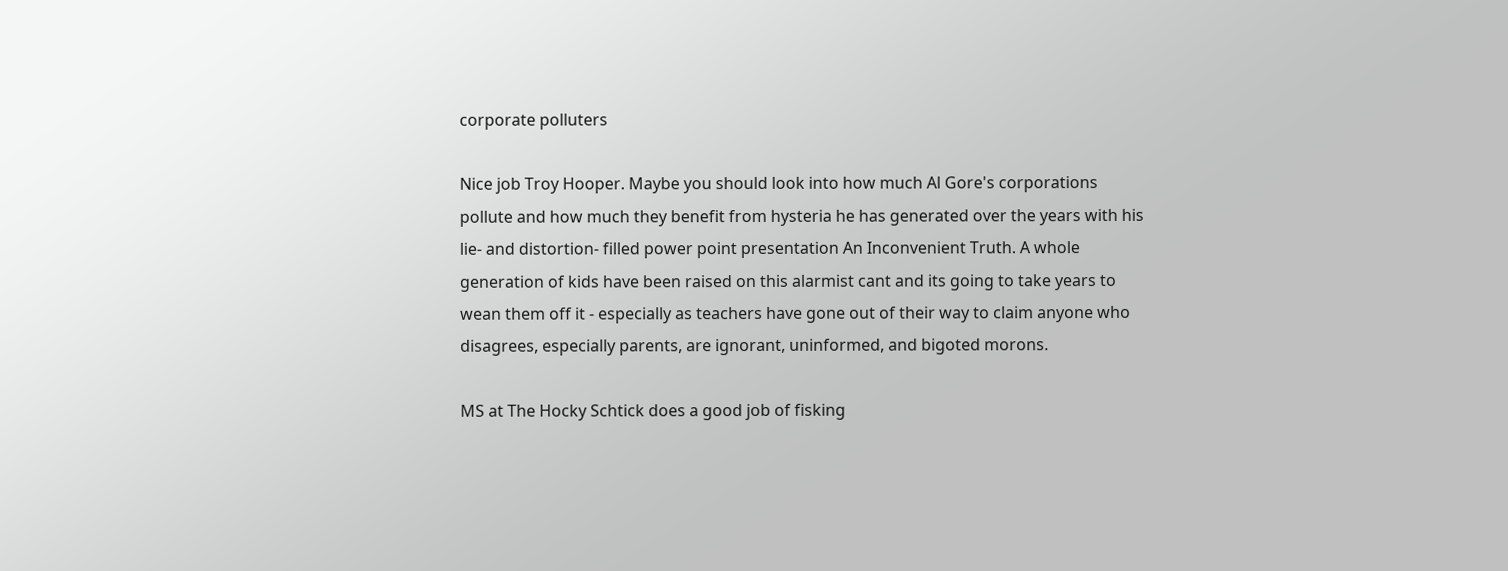corporate polluters

Nice job Troy Hooper. Maybe you should look into how much Al Gore's corporations pollute and how much they benefit from hysteria he has generated over the years with his lie- and distortion- filled power point presentation An Inconvenient Truth. A whole generation of kids have been raised on this alarmist cant and its going to take years to wean them off it - especially as teachers have gone out of their way to claim anyone who disagrees, especially parents, are ignorant, uninformed, and bigoted morons.

MS at The Hocky Schtick does a good job of fisking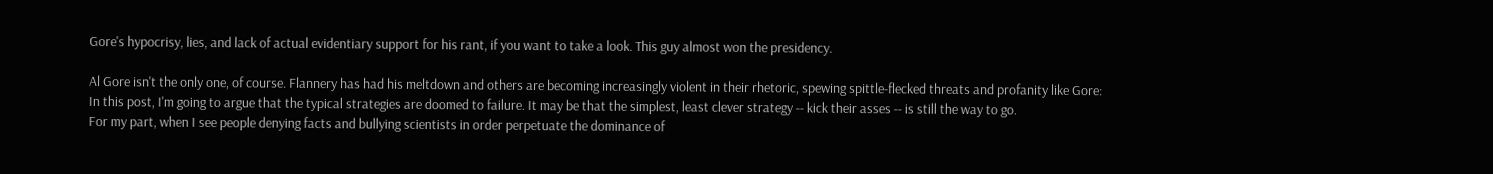Gore's hypocrisy, lies, and lack of actual evidentiary support for his rant, if you want to take a look. This guy almost won the presidency.

Al Gore isn't the only one, of course. Flannery has had his meltdown and others are becoming increasingly violent in their rhetoric, spewing spittle-flecked threats and profanity like Gore:
In this post, I'm going to argue that the typical strategies are doomed to failure. It may be that the simplest, least clever strategy -- kick their asses -- is still the way to go.
For my part, when I see people denying facts and bullying scientists in order perpetuate the dominance of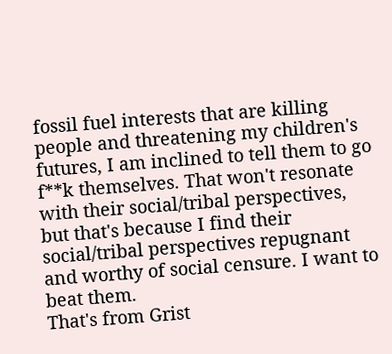fossil fuel interests that are killing people and threatening my children's futures, I am inclined to tell them to go f**k themselves. That won't resonate with their social/tribal perspectives, but that's because I find their social/tribal perspectives repugnant and worthy of social censure. I want to beat them.
That's from Grist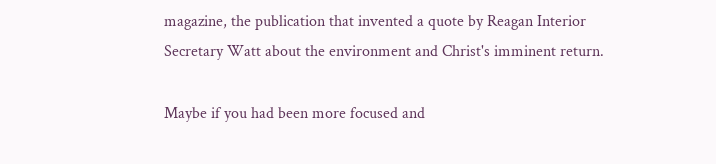magazine, the publication that invented a quote by Reagan Interior Secretary Watt about the environment and Christ's imminent return.

Maybe if you had been more focused and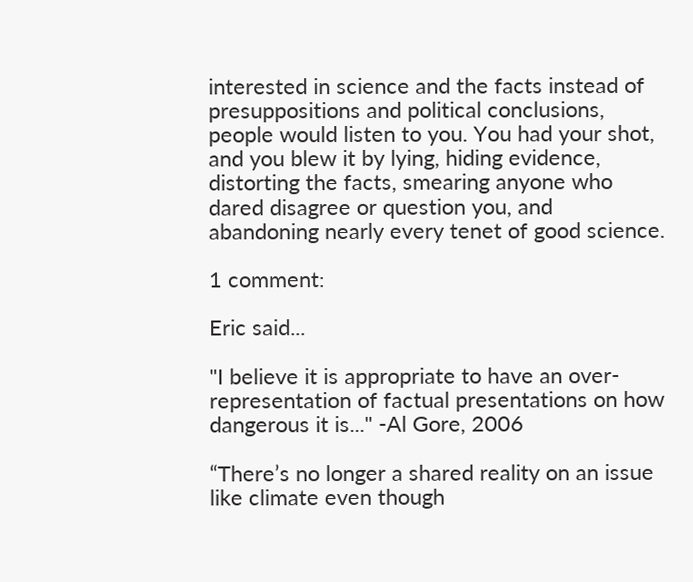interested in science and the facts instead of presuppositions and political conclusions, people would listen to you. You had your shot, and you blew it by lying, hiding evidence, distorting the facts, smearing anyone who dared disagree or question you, and abandoning nearly every tenet of good science.

1 comment:

Eric said...

"I believe it is appropriate to have an over-representation of factual presentations on how dangerous it is..." -Al Gore, 2006

“There’s no longer a shared reality on an issue like climate even though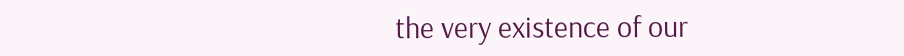the very existence of our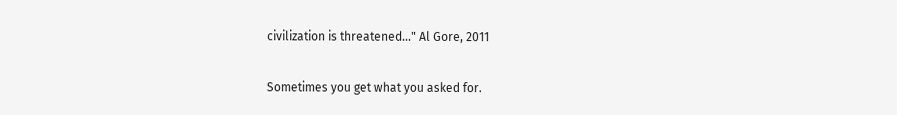civilization is threatened..." Al Gore, 2011

Sometimes you get what you asked for.